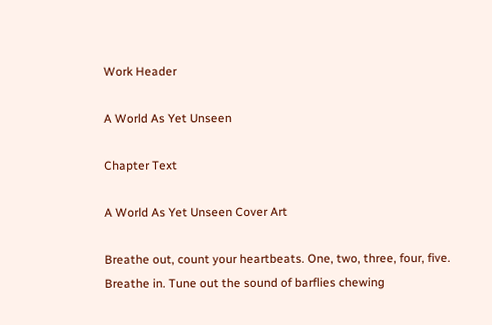Work Header

A World As Yet Unseen

Chapter Text

A World As Yet Unseen Cover Art

Breathe out, count your heartbeats. One, two, three, four, five. Breathe in. Tune out the sound of barflies chewing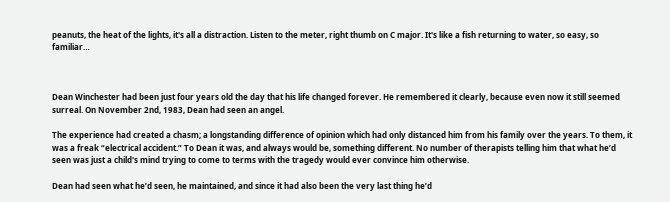peanuts, the heat of the lights, it's all a distraction. Listen to the meter, right thumb on C major. It's like a fish returning to water, so easy, so familiar…



Dean Winchester had been just four years old the day that his life changed forever. He remembered it clearly, because even now it still seemed surreal. On November 2nd, 1983, Dean had seen an angel.

The experience had created a chasm; a longstanding difference of opinion which had only distanced him from his family over the years. To them, it was a freak “electrical accident.” To Dean it was, and always would be, something different. No number of therapists telling him that what he’d seen was just a child's mind trying to come to terms with the tragedy would ever convince him otherwise.

Dean had seen what he’d seen, he maintained, and since it had also been the very last thing he’d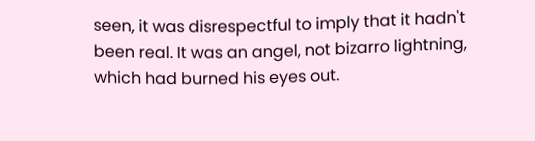seen, it was disrespectful to imply that it hadn't been real. It was an angel, not bizarro lightning, which had burned his eyes out.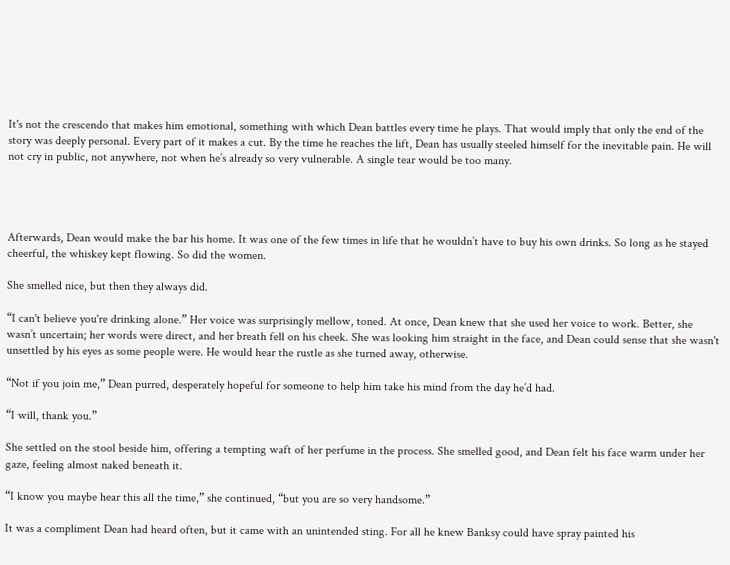It's not the crescendo that makes him emotional, something with which Dean battles every time he plays. That would imply that only the end of the story was deeply personal. Every part of it makes a cut. By the time he reaches the lift, Dean has usually steeled himself for the inevitable pain. He will not cry in public, not anywhere, not when he’s already so very vulnerable. A single tear would be too many.




Afterwards, Dean would make the bar his home. It was one of the few times in life that he wouldn’t have to buy his own drinks. So long as he stayed cheerful, the whiskey kept flowing. So did the women.

She smelled nice, but then they always did.

“I can't believe you're drinking alone.” Her voice was surprisingly mellow, toned. At once, Dean knew that she used her voice to work. Better, she wasn’t uncertain; her words were direct, and her breath fell on his cheek. She was looking him straight in the face, and Dean could sense that she wasn't unsettled by his eyes as some people were. He would hear the rustle as she turned away, otherwise.

“Not if you join me,” Dean purred, desperately hopeful for someone to help him take his mind from the day he’d had.

“I will, thank you.”

She settled on the stool beside him, offering a tempting waft of her perfume in the process. She smelled good, and Dean felt his face warm under her gaze, feeling almost naked beneath it.

“I know you maybe hear this all the time,” she continued, “but you are so very handsome.”

It was a compliment Dean had heard often, but it came with an unintended sting. For all he knew Banksy could have spray painted his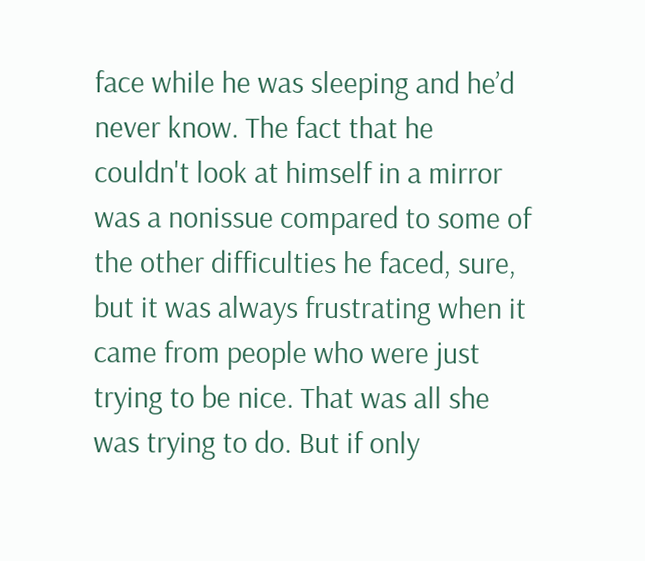face while he was sleeping and he’d never know. The fact that he couldn't look at himself in a mirror was a nonissue compared to some of the other difficulties he faced, sure, but it was always frustrating when it came from people who were just trying to be nice. That was all she was trying to do. But if only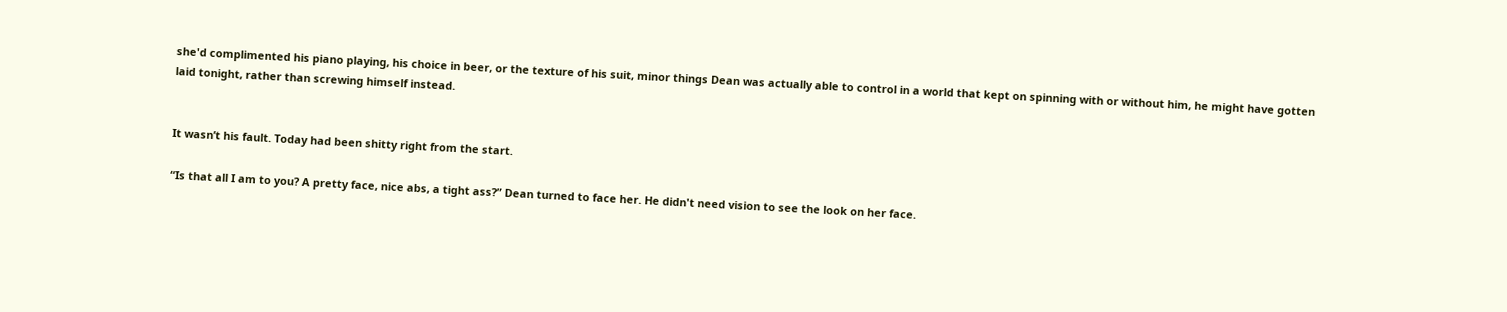she'd complimented his piano playing, his choice in beer, or the texture of his suit, minor things Dean was actually able to control in a world that kept on spinning with or without him, he might have gotten laid tonight, rather than screwing himself instead.


It wasn’t his fault. Today had been shitty right from the start.

“Is that all I am to you? A pretty face, nice abs, a tight ass?” Dean turned to face her. He didn't need vision to see the look on her face.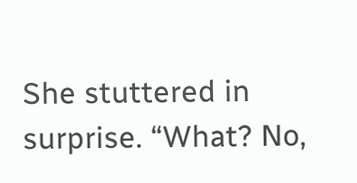She stuttered in surprise. “What? No,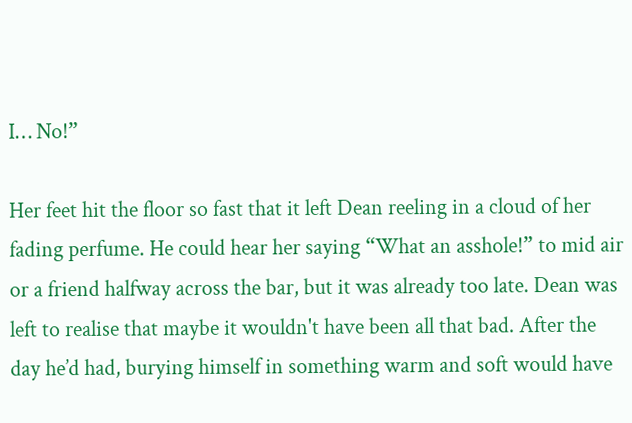I… No!”

Her feet hit the floor so fast that it left Dean reeling in a cloud of her fading perfume. He could hear her saying “What an asshole!” to mid air or a friend halfway across the bar, but it was already too late. Dean was left to realise that maybe it wouldn't have been all that bad. After the day he’d had, burying himself in something warm and soft would have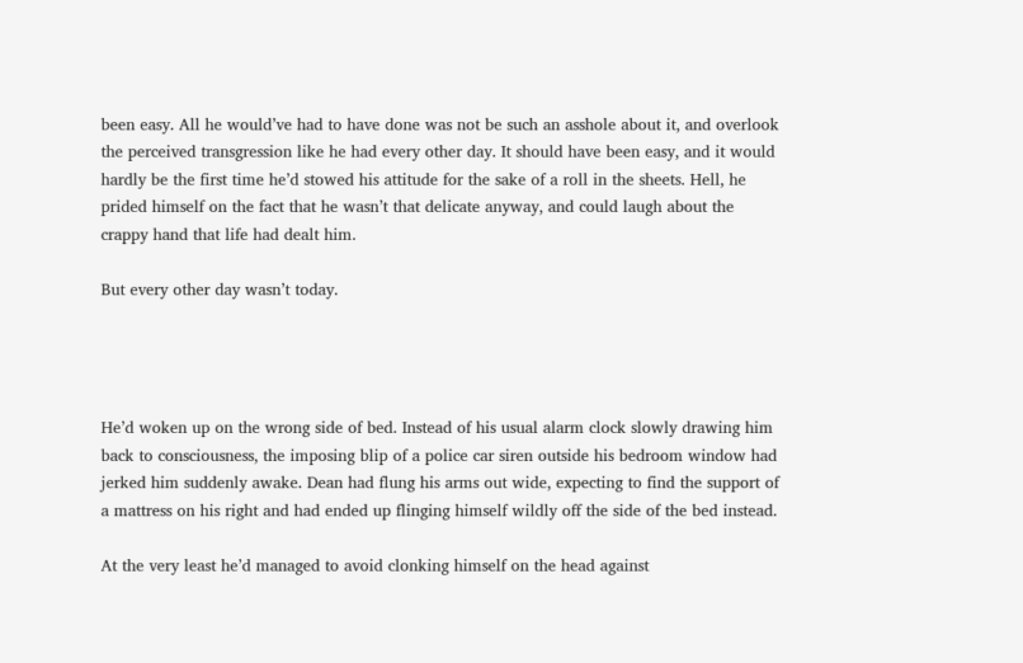been easy. All he would’ve had to have done was not be such an asshole about it, and overlook the perceived transgression like he had every other day. It should have been easy, and it would hardly be the first time he’d stowed his attitude for the sake of a roll in the sheets. Hell, he prided himself on the fact that he wasn’t that delicate anyway, and could laugh about the crappy hand that life had dealt him.

But every other day wasn’t today.




He’d woken up on the wrong side of bed. Instead of his usual alarm clock slowly drawing him back to consciousness, the imposing blip of a police car siren outside his bedroom window had jerked him suddenly awake. Dean had flung his arms out wide, expecting to find the support of a mattress on his right and had ended up flinging himself wildly off the side of the bed instead.

At the very least he’d managed to avoid clonking himself on the head against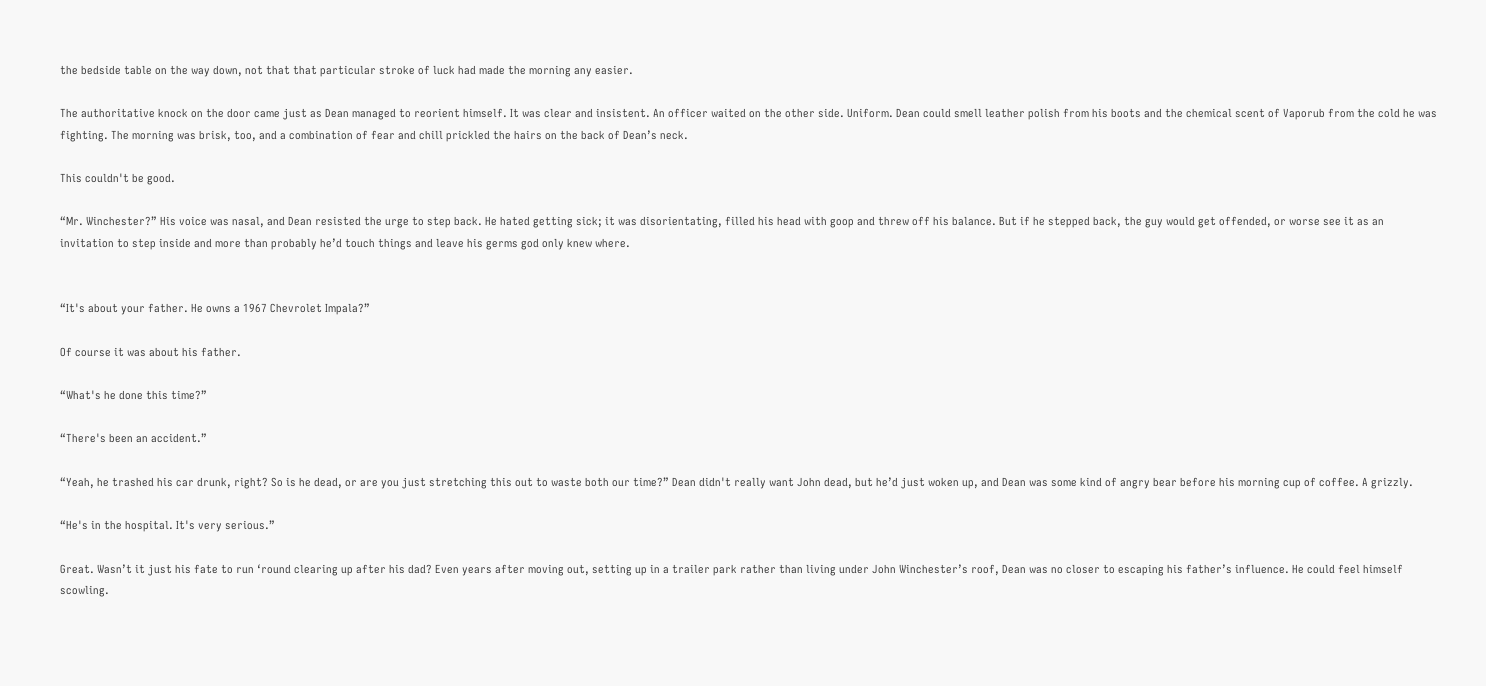the bedside table on the way down, not that that particular stroke of luck had made the morning any easier.

The authoritative knock on the door came just as Dean managed to reorient himself. It was clear and insistent. An officer waited on the other side. Uniform. Dean could smell leather polish from his boots and the chemical scent of Vaporub from the cold he was fighting. The morning was brisk, too, and a combination of fear and chill prickled the hairs on the back of Dean’s neck.

This couldn't be good.

“Mr. Winchester?” His voice was nasal, and Dean resisted the urge to step back. He hated getting sick; it was disorientating, filled his head with goop and threw off his balance. But if he stepped back, the guy would get offended, or worse see it as an invitation to step inside and more than probably he’d touch things and leave his germs god only knew where.


“It's about your father. He owns a 1967 Chevrolet Impala?”

Of course it was about his father.

“What's he done this time?”

“There's been an accident.”

“Yeah, he trashed his car drunk, right? So is he dead, or are you just stretching this out to waste both our time?” Dean didn't really want John dead, but he’d just woken up, and Dean was some kind of angry bear before his morning cup of coffee. A grizzly.

“He's in the hospital. It's very serious.”

Great. Wasn’t it just his fate to run ‘round clearing up after his dad? Even years after moving out, setting up in a trailer park rather than living under John Winchester’s roof, Dean was no closer to escaping his father’s influence. He could feel himself scowling.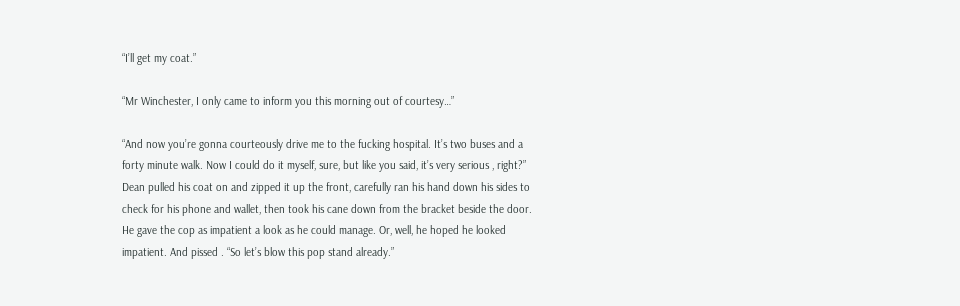“I’ll get my coat.”

“Mr Winchester, I only came to inform you this morning out of courtesy…”

“And now you’re gonna courteously drive me to the fucking hospital. It’s two buses and a forty minute walk. Now I could do it myself, sure, but like you said, it’s very serious , right?” Dean pulled his coat on and zipped it up the front, carefully ran his hand down his sides to check for his phone and wallet, then took his cane down from the bracket beside the door. He gave the cop as impatient a look as he could manage. Or, well, he hoped he looked impatient. And pissed . “So let’s blow this pop stand already.”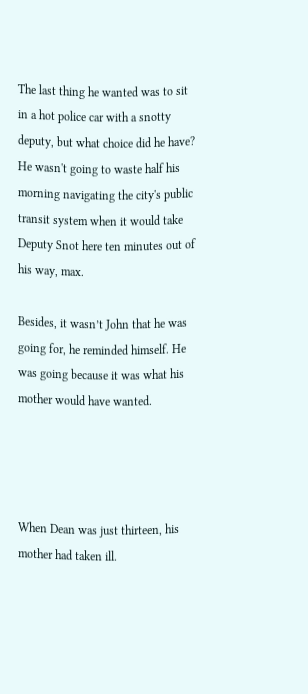The last thing he wanted was to sit in a hot police car with a snotty deputy, but what choice did he have? He wasn't going to waste half his morning navigating the city's public transit system when it would take Deputy Snot here ten minutes out of his way, max.

Besides, it wasn’t John that he was going for, he reminded himself. He was going because it was what his mother would have wanted.




When Dean was just thirteen, his mother had taken ill.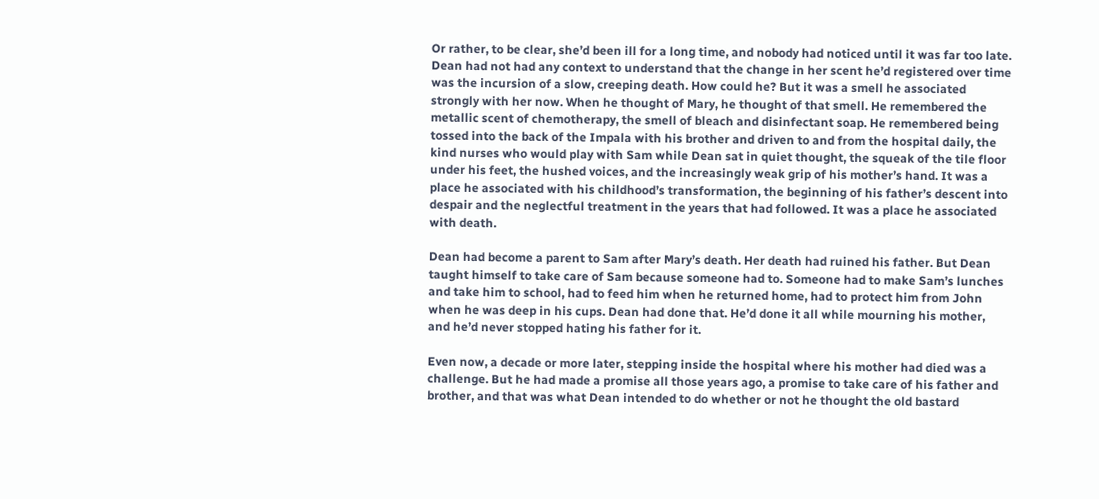Or rather, to be clear, she’d been ill for a long time, and nobody had noticed until it was far too late. Dean had not had any context to understand that the change in her scent he’d registered over time was the incursion of a slow, creeping death. How could he? But it was a smell he associated strongly with her now. When he thought of Mary, he thought of that smell. He remembered the metallic scent of chemotherapy, the smell of bleach and disinfectant soap. He remembered being tossed into the back of the Impala with his brother and driven to and from the hospital daily, the kind nurses who would play with Sam while Dean sat in quiet thought, the squeak of the tile floor under his feet, the hushed voices, and the increasingly weak grip of his mother’s hand. It was a place he associated with his childhood’s transformation, the beginning of his father’s descent into despair and the neglectful treatment in the years that had followed. It was a place he associated with death.

Dean had become a parent to Sam after Mary’s death. Her death had ruined his father. But Dean taught himself to take care of Sam because someone had to. Someone had to make Sam’s lunches and take him to school, had to feed him when he returned home, had to protect him from John when he was deep in his cups. Dean had done that. He’d done it all while mourning his mother, and he’d never stopped hating his father for it.

Even now, a decade or more later, stepping inside the hospital where his mother had died was a challenge. But he had made a promise all those years ago, a promise to take care of his father and brother, and that was what Dean intended to do whether or not he thought the old bastard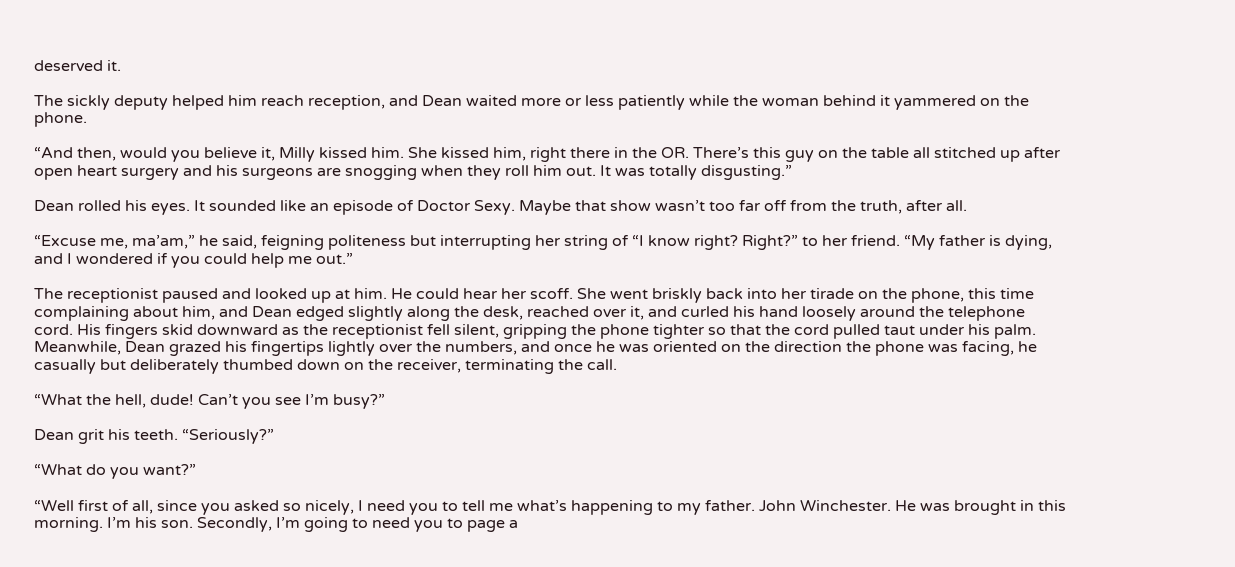deserved it.

The sickly deputy helped him reach reception, and Dean waited more or less patiently while the woman behind it yammered on the phone.

“And then, would you believe it, Milly kissed him. She kissed him, right there in the OR. There’s this guy on the table all stitched up after open heart surgery and his surgeons are snogging when they roll him out. It was totally disgusting.”

Dean rolled his eyes. It sounded like an episode of Doctor Sexy. Maybe that show wasn’t too far off from the truth, after all.

“Excuse me, ma’am,” he said, feigning politeness but interrupting her string of “I know right? Right?” to her friend. “My father is dying, and I wondered if you could help me out.”

The receptionist paused and looked up at him. He could hear her scoff. She went briskly back into her tirade on the phone, this time complaining about him, and Dean edged slightly along the desk, reached over it, and curled his hand loosely around the telephone cord. His fingers skid downward as the receptionist fell silent, gripping the phone tighter so that the cord pulled taut under his palm. Meanwhile, Dean grazed his fingertips lightly over the numbers, and once he was oriented on the direction the phone was facing, he casually but deliberately thumbed down on the receiver, terminating the call.

“What the hell, dude! Can’t you see I’m busy?”

Dean grit his teeth. “Seriously?”

“What do you want?”

“Well first of all, since you asked so nicely, I need you to tell me what’s happening to my father. John Winchester. He was brought in this morning. I’m his son. Secondly, I’m going to need you to page a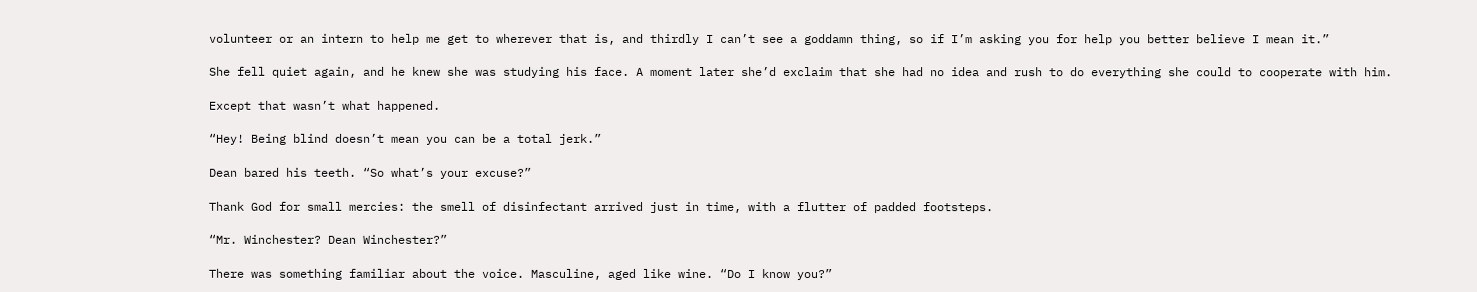volunteer or an intern to help me get to wherever that is, and thirdly I can’t see a goddamn thing, so if I’m asking you for help you better believe I mean it.”

She fell quiet again, and he knew she was studying his face. A moment later she’d exclaim that she had no idea and rush to do everything she could to cooperate with him.

Except that wasn’t what happened.

“Hey! Being blind doesn’t mean you can be a total jerk.”

Dean bared his teeth. “So what’s your excuse?”

Thank God for small mercies: the smell of disinfectant arrived just in time, with a flutter of padded footsteps.

“Mr. Winchester? Dean Winchester?”

There was something familiar about the voice. Masculine, aged like wine. “Do I know you?”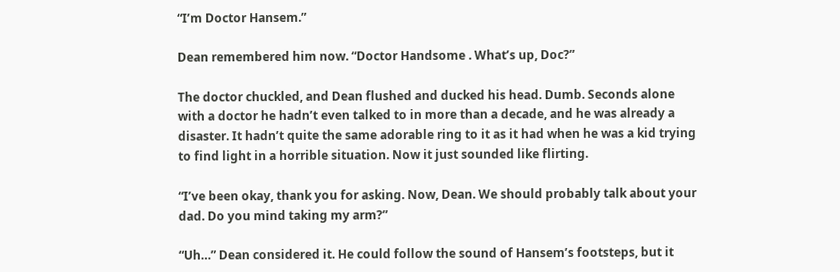“I’m Doctor Hansem.”

Dean remembered him now. “Doctor Handsome . What’s up, Doc?”

The doctor chuckled, and Dean flushed and ducked his head. Dumb. Seconds alone with a doctor he hadn’t even talked to in more than a decade, and he was already a disaster. It hadn’t quite the same adorable ring to it as it had when he was a kid trying to find light in a horrible situation. Now it just sounded like flirting.

“I’ve been okay, thank you for asking. Now, Dean. We should probably talk about your dad. Do you mind taking my arm?”

“Uh…” Dean considered it. He could follow the sound of Hansem’s footsteps, but it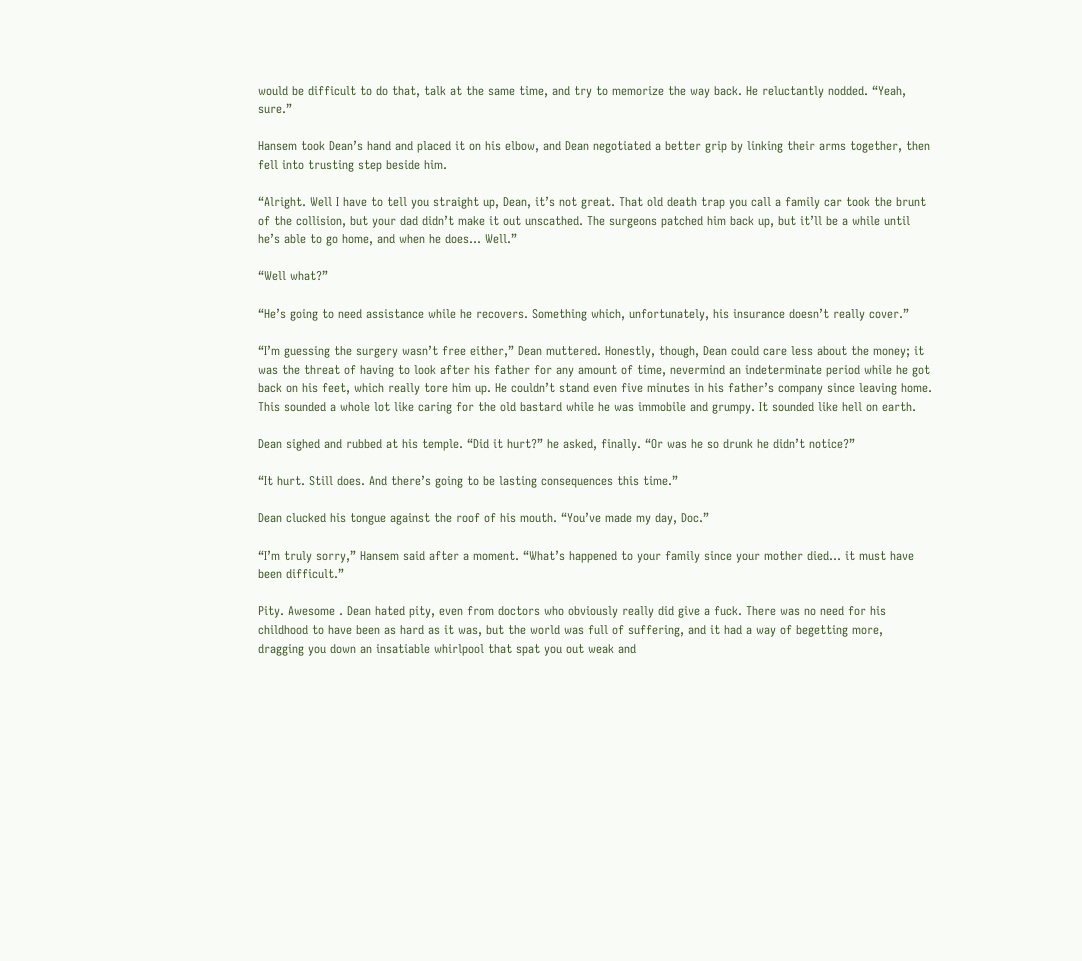would be difficult to do that, talk at the same time, and try to memorize the way back. He reluctantly nodded. “Yeah, sure.”

Hansem took Dean’s hand and placed it on his elbow, and Dean negotiated a better grip by linking their arms together, then fell into trusting step beside him.

“Alright. Well I have to tell you straight up, Dean, it’s not great. That old death trap you call a family car took the brunt of the collision, but your dad didn’t make it out unscathed. The surgeons patched him back up, but it’ll be a while until he’s able to go home, and when he does… Well.”

“Well what?”

“He’s going to need assistance while he recovers. Something which, unfortunately, his insurance doesn’t really cover.”

“I’m guessing the surgery wasn’t free either,” Dean muttered. Honestly, though, Dean could care less about the money; it was the threat of having to look after his father for any amount of time, nevermind an indeterminate period while he got back on his feet, which really tore him up. He couldn’t stand even five minutes in his father’s company since leaving home. This sounded a whole lot like caring for the old bastard while he was immobile and grumpy. It sounded like hell on earth.

Dean sighed and rubbed at his temple. “Did it hurt?” he asked, finally. “Or was he so drunk he didn’t notice?”

“It hurt. Still does. And there’s going to be lasting consequences this time.”

Dean clucked his tongue against the roof of his mouth. “You’ve made my day, Doc.”

“I’m truly sorry,” Hansem said after a moment. “What’s happened to your family since your mother died… it must have been difficult.”

Pity. Awesome . Dean hated pity, even from doctors who obviously really did give a fuck. There was no need for his childhood to have been as hard as it was, but the world was full of suffering, and it had a way of begetting more, dragging you down an insatiable whirlpool that spat you out weak and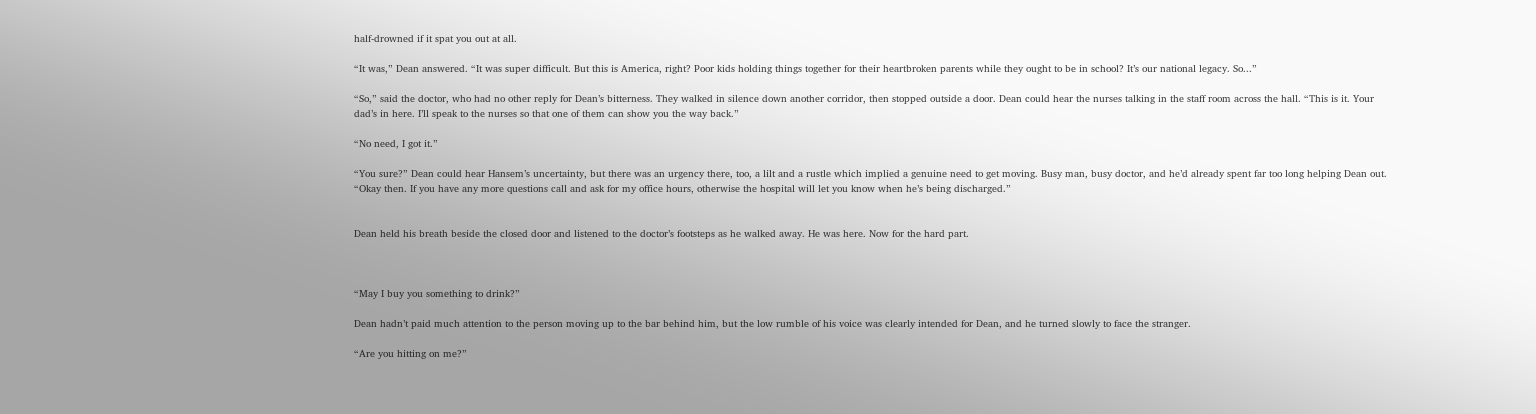half-drowned if it spat you out at all.

“It was,” Dean answered. “It was super difficult. But this is America, right? Poor kids holding things together for their heartbroken parents while they ought to be in school? It’s our national legacy. So...”

“So,” said the doctor, who had no other reply for Dean’s bitterness. They walked in silence down another corridor, then stopped outside a door. Dean could hear the nurses talking in the staff room across the hall. “This is it. Your dad’s in here. I’ll speak to the nurses so that one of them can show you the way back.”

“No need, I got it.”

“You sure?” Dean could hear Hansem’s uncertainty, but there was an urgency there, too, a lilt and a rustle which implied a genuine need to get moving. Busy man, busy doctor, and he’d already spent far too long helping Dean out. “Okay then. If you have any more questions call and ask for my office hours, otherwise the hospital will let you know when he’s being discharged.”


Dean held his breath beside the closed door and listened to the doctor’s footsteps as he walked away. He was here. Now for the hard part.



“May I buy you something to drink?”

Dean hadn’t paid much attention to the person moving up to the bar behind him, but the low rumble of his voice was clearly intended for Dean, and he turned slowly to face the stranger.

“Are you hitting on me?”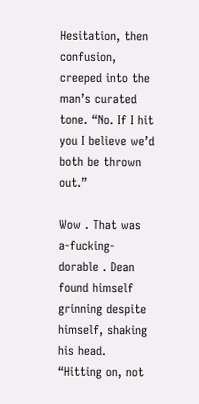Hesitation, then confusion, creeped into the man’s curated tone. “No. If I hit you I believe we’d both be thrown out.”

Wow . That was a-fucking-dorable . Dean found himself grinning despite himself, shaking his head. “Hitting on, not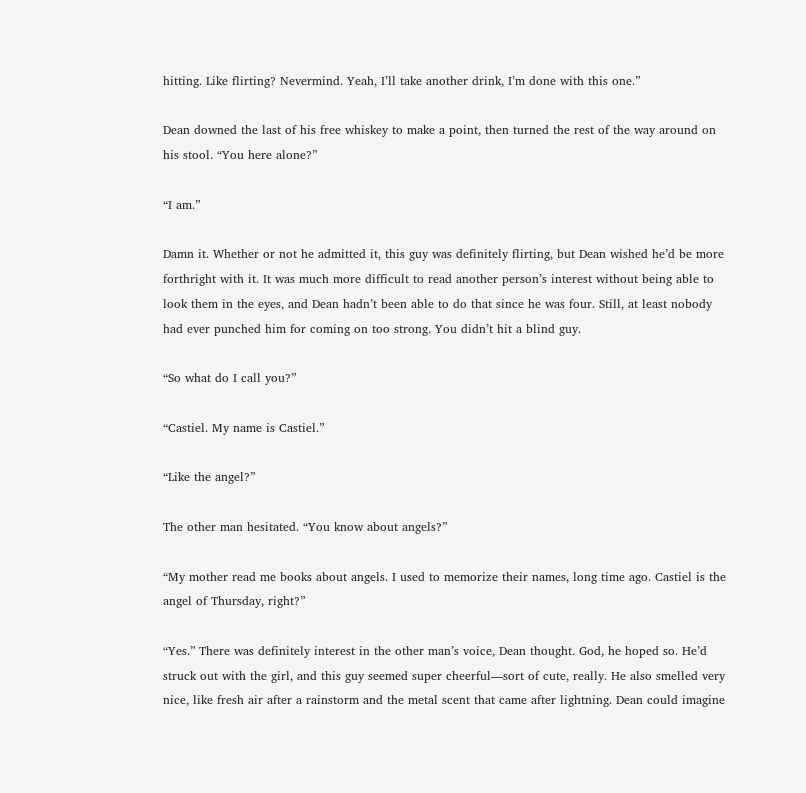hitting. Like flirting? Nevermind. Yeah, I’ll take another drink, I’m done with this one.”

Dean downed the last of his free whiskey to make a point, then turned the rest of the way around on his stool. “You here alone?”

“I am.”

Damn it. Whether or not he admitted it, this guy was definitely flirting, but Dean wished he’d be more forthright with it. It was much more difficult to read another person’s interest without being able to look them in the eyes, and Dean hadn’t been able to do that since he was four. Still, at least nobody had ever punched him for coming on too strong. You didn’t hit a blind guy.

“So what do I call you?”

“Castiel. My name is Castiel.”

“Like the angel?”

The other man hesitated. “You know about angels?”

“My mother read me books about angels. I used to memorize their names, long time ago. Castiel is the angel of Thursday, right?”

“Yes.” There was definitely interest in the other man’s voice, Dean thought. God, he hoped so. He’d struck out with the girl, and this guy seemed super cheerful—sort of cute, really. He also smelled very nice, like fresh air after a rainstorm and the metal scent that came after lightning. Dean could imagine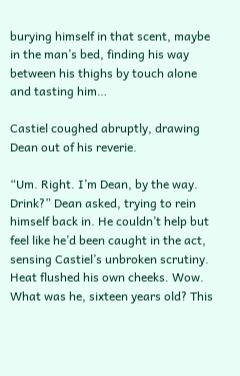burying himself in that scent, maybe in the man’s bed, finding his way between his thighs by touch alone and tasting him…

Castiel coughed abruptly, drawing Dean out of his reverie.

“Um. Right. I’m Dean, by the way. Drink?” Dean asked, trying to rein himself back in. He couldn’t help but feel like he’d been caught in the act, sensing Castiel’s unbroken scrutiny. Heat flushed his own cheeks. Wow. What was he, sixteen years old? This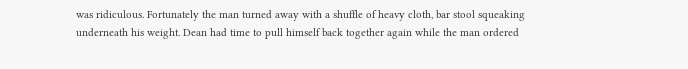was ridiculous. Fortunately the man turned away with a shuffle of heavy cloth, bar stool squeaking underneath his weight. Dean had time to pull himself back together again while the man ordered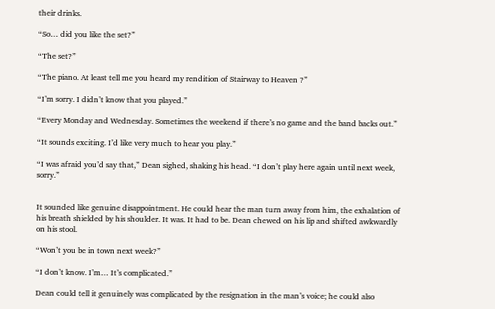their drinks.

“So… did you like the set?”

“The set?”

“The piano. At least tell me you heard my rendition of Stairway to Heaven ?”

“I’m sorry. I didn’t know that you played.”

“Every Monday and Wednesday. Sometimes the weekend if there’s no game and the band backs out.”

“It sounds exciting. I’d like very much to hear you play.”

“I was afraid you’d say that,” Dean sighed, shaking his head. “I don’t play here again until next week, sorry.”


It sounded like genuine disappointment. He could hear the man turn away from him, the exhalation of his breath shielded by his shoulder. It was. It had to be. Dean chewed on his lip and shifted awkwardly on his stool.

“Won’t you be in town next week?”

“I don’t know. I’m… It’s complicated.”

Dean could tell it genuinely was complicated by the resignation in the man’s voice; he could also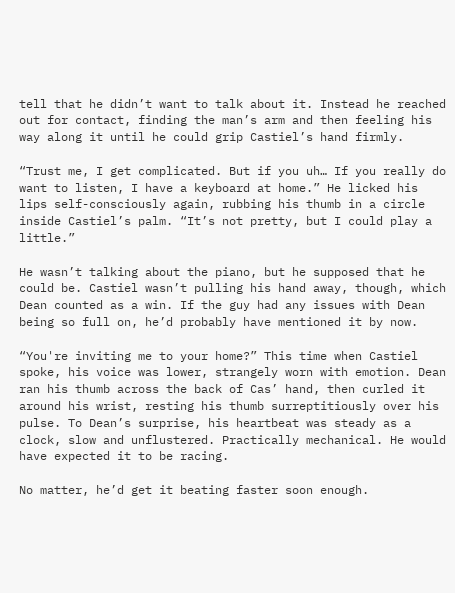tell that he didn’t want to talk about it. Instead he reached out for contact, finding the man’s arm and then feeling his way along it until he could grip Castiel’s hand firmly.

“Trust me, I get complicated. But if you uh… If you really do want to listen, I have a keyboard at home.” He licked his lips self-consciously again, rubbing his thumb in a circle inside Castiel’s palm. “It’s not pretty, but I could play a little.”

He wasn’t talking about the piano, but he supposed that he could be. Castiel wasn’t pulling his hand away, though, which Dean counted as a win. If the guy had any issues with Dean being so full on, he’d probably have mentioned it by now.

“You're inviting me to your home?” This time when Castiel spoke, his voice was lower, strangely worn with emotion. Dean ran his thumb across the back of Cas’ hand, then curled it around his wrist, resting his thumb surreptitiously over his pulse. To Dean’s surprise, his heartbeat was steady as a clock, slow and unflustered. Practically mechanical. He would have expected it to be racing.

No matter, he’d get it beating faster soon enough.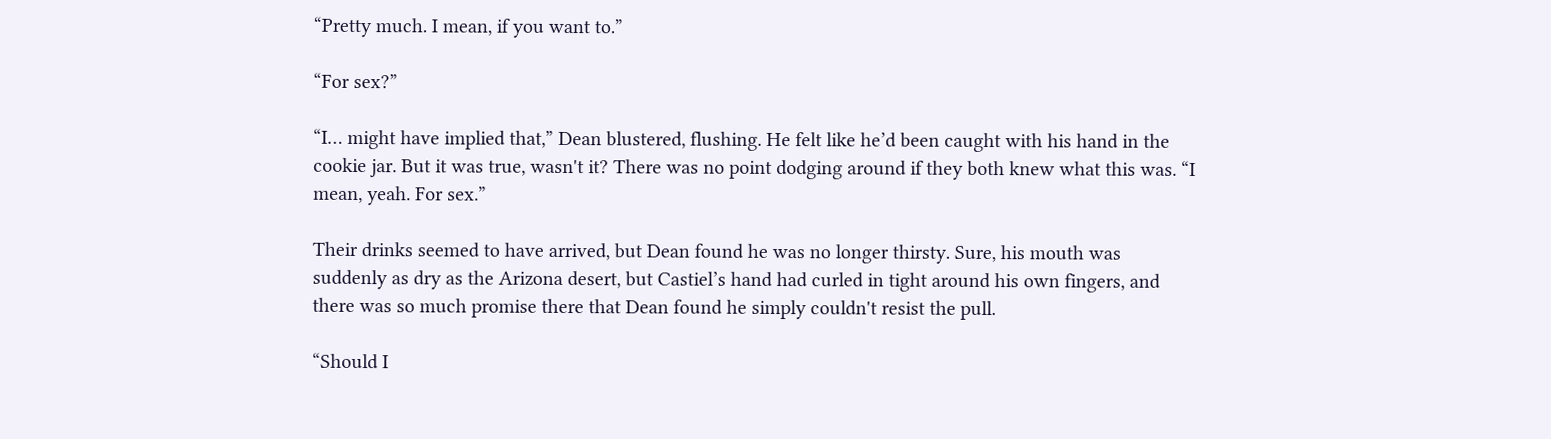“Pretty much. I mean, if you want to.”

“For sex?”

“I… might have implied that,” Dean blustered, flushing. He felt like he’d been caught with his hand in the cookie jar. But it was true, wasn't it? There was no point dodging around if they both knew what this was. “I mean, yeah. For sex.”

Their drinks seemed to have arrived, but Dean found he was no longer thirsty. Sure, his mouth was suddenly as dry as the Arizona desert, but Castiel’s hand had curled in tight around his own fingers, and there was so much promise there that Dean found he simply couldn't resist the pull.

“Should I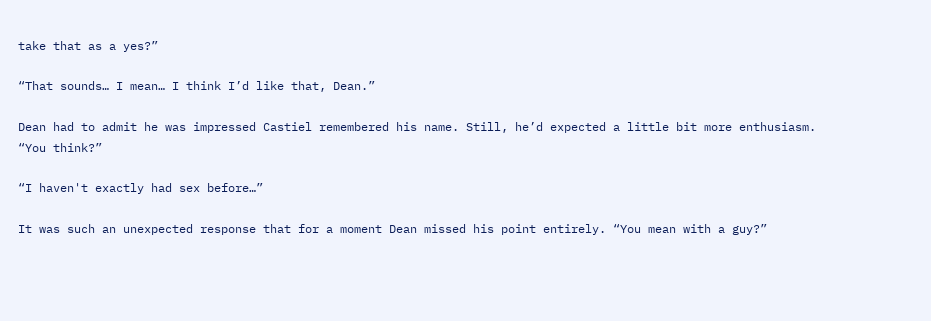take that as a yes?”

“That sounds… I mean… I think I’d like that, Dean.”

Dean had to admit he was impressed Castiel remembered his name. Still, he’d expected a little bit more enthusiasm. “You think?”

“I haven't exactly had sex before…”

It was such an unexpected response that for a moment Dean missed his point entirely. “You mean with a guy?”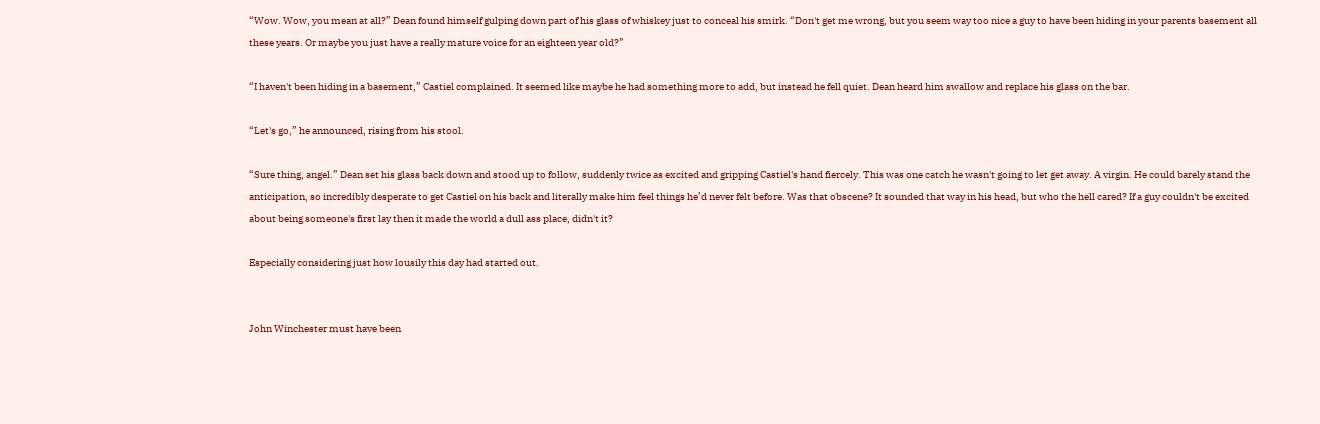“Wow. Wow, you mean at all?” Dean found himself gulping down part of his glass of whiskey just to conceal his smirk. “Don't get me wrong, but you seem way too nice a guy to have been hiding in your parents basement all these years. Or maybe you just have a really mature voice for an eighteen year old?”

“I haven't been hiding in a basement,” Castiel complained. It seemed like maybe he had something more to add, but instead he fell quiet. Dean heard him swallow and replace his glass on the bar.

“Let's go,” he announced, rising from his stool.

“Sure thing, angel.” Dean set his glass back down and stood up to follow, suddenly twice as excited and gripping Castiel's hand fiercely. This was one catch he wasn't going to let get away. A virgin. He could barely stand the anticipation, so incredibly desperate to get Castiel on his back and literally make him feel things he’d never felt before. Was that obscene? It sounded that way in his head, but who the hell cared? If a guy couldn't be excited about being someone's first lay then it made the world a dull ass place, didn't it?

Especially considering just how lousily this day had started out.


John Winchester must have been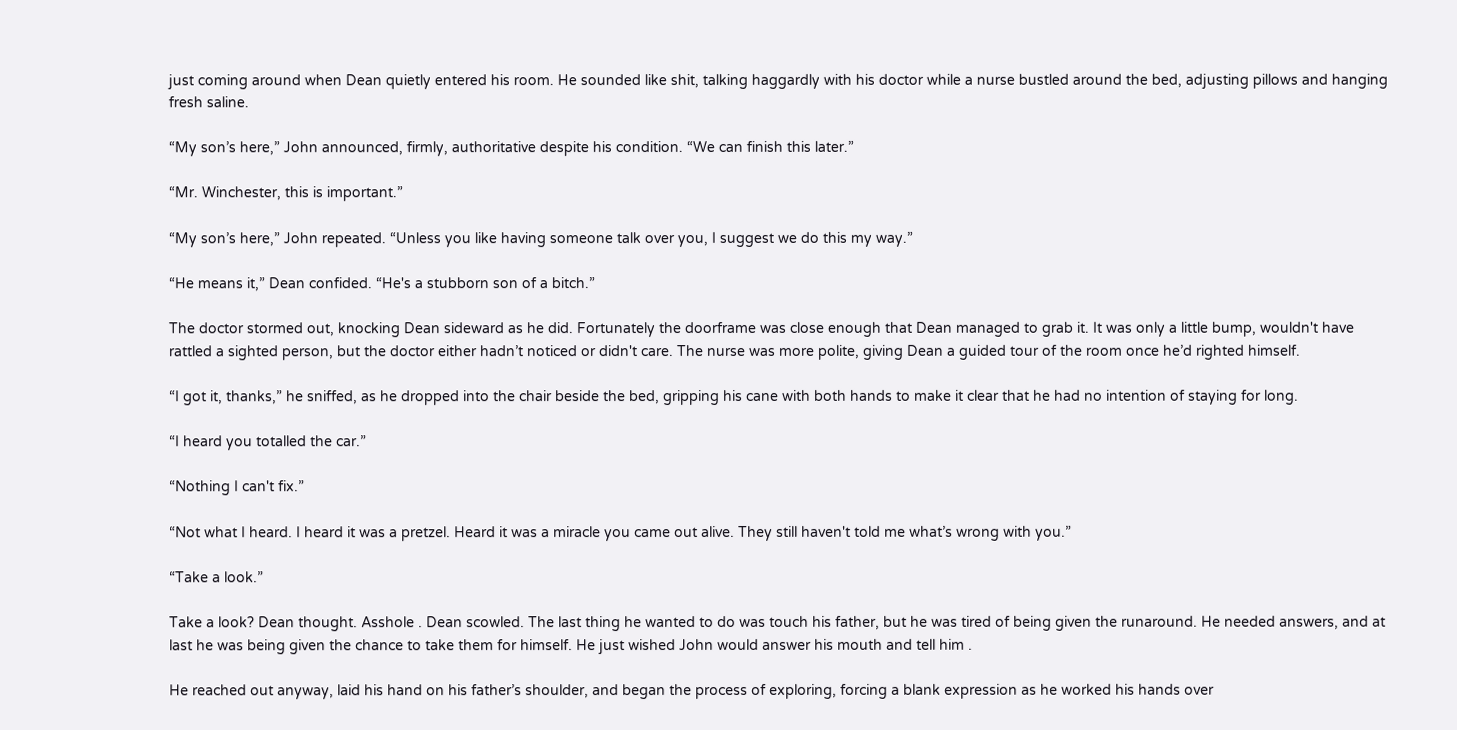just coming around when Dean quietly entered his room. He sounded like shit, talking haggardly with his doctor while a nurse bustled around the bed, adjusting pillows and hanging fresh saline.

“My son’s here,” John announced, firmly, authoritative despite his condition. “We can finish this later.”

“Mr. Winchester, this is important.”

“My son’s here,” John repeated. “Unless you like having someone talk over you, I suggest we do this my way.”

“He means it,” Dean confided. “He's a stubborn son of a bitch.”

The doctor stormed out, knocking Dean sideward as he did. Fortunately the doorframe was close enough that Dean managed to grab it. It was only a little bump, wouldn't have rattled a sighted person, but the doctor either hadn’t noticed or didn't care. The nurse was more polite, giving Dean a guided tour of the room once he’d righted himself.

“I got it, thanks,” he sniffed, as he dropped into the chair beside the bed, gripping his cane with both hands to make it clear that he had no intention of staying for long.

“I heard you totalled the car.”

“Nothing I can't fix.”

“Not what I heard. I heard it was a pretzel. Heard it was a miracle you came out alive. They still haven't told me what’s wrong with you.”

“Take a look.”

Take a look? Dean thought. Asshole . Dean scowled. The last thing he wanted to do was touch his father, but he was tired of being given the runaround. He needed answers, and at last he was being given the chance to take them for himself. He just wished John would answer his mouth and tell him .

He reached out anyway, laid his hand on his father’s shoulder, and began the process of exploring, forcing a blank expression as he worked his hands over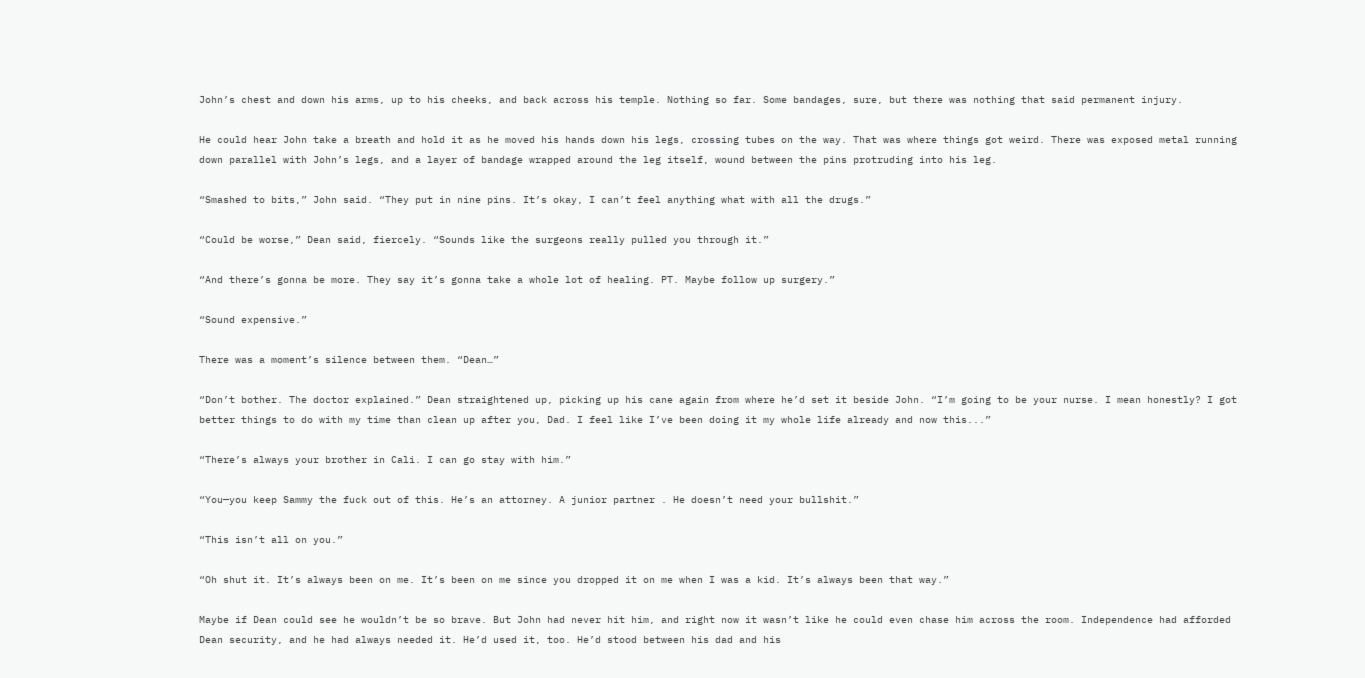John’s chest and down his arms, up to his cheeks, and back across his temple. Nothing so far. Some bandages, sure, but there was nothing that said permanent injury.

He could hear John take a breath and hold it as he moved his hands down his legs, crossing tubes on the way. That was where things got weird. There was exposed metal running down parallel with John’s legs, and a layer of bandage wrapped around the leg itself, wound between the pins protruding into his leg.

“Smashed to bits,” John said. “They put in nine pins. It’s okay, I can’t feel anything what with all the drugs.”

“Could be worse,” Dean said, fiercely. “Sounds like the surgeons really pulled you through it.”

“And there’s gonna be more. They say it’s gonna take a whole lot of healing. PT. Maybe follow up surgery.”

“Sound expensive.”

There was a moment’s silence between them. “Dean…”

“Don’t bother. The doctor explained.” Dean straightened up, picking up his cane again from where he’d set it beside John. “I’m going to be your nurse. I mean honestly? I got better things to do with my time than clean up after you, Dad. I feel like I’ve been doing it my whole life already and now this...”

“There’s always your brother in Cali. I can go stay with him.”

“You—you keep Sammy the fuck out of this. He’s an attorney. A junior partner . He doesn’t need your bullshit.”

“This isn’t all on you.”

“Oh shut it. It’s always been on me. It’s been on me since you dropped it on me when I was a kid. It’s always been that way.”

Maybe if Dean could see he wouldn’t be so brave. But John had never hit him, and right now it wasn’t like he could even chase him across the room. Independence had afforded Dean security, and he had always needed it. He’d used it, too. He’d stood between his dad and his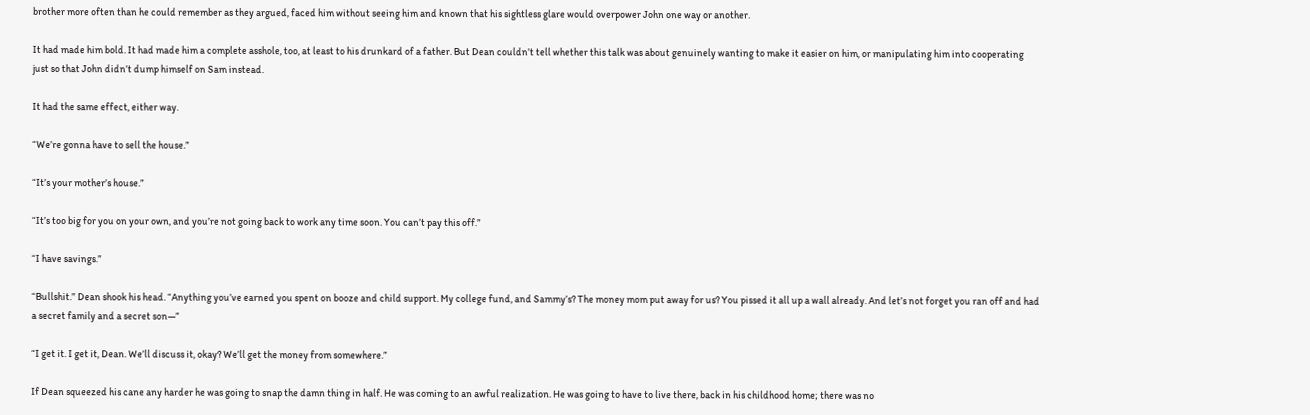brother more often than he could remember as they argued, faced him without seeing him and known that his sightless glare would overpower John one way or another.

It had made him bold. It had made him a complete asshole, too, at least to his drunkard of a father. But Dean couldn’t tell whether this talk was about genuinely wanting to make it easier on him, or manipulating him into cooperating just so that John didn’t dump himself on Sam instead.

It had the same effect, either way.

“We’re gonna have to sell the house.”

“It’s your mother’s house.”

“It’s too big for you on your own, and you’re not going back to work any time soon. You can’t pay this off.”

“I have savings.”

“Bullshit.” Dean shook his head. “Anything you’ve earned you spent on booze and child support. My college fund, and Sammy’s? The money mom put away for us? You pissed it all up a wall already. And let’s not forget you ran off and had a secret family and a secret son—”

“I get it. I get it, Dean. We’ll discuss it, okay? We’ll get the money from somewhere.”

If Dean squeezed his cane any harder he was going to snap the damn thing in half. He was coming to an awful realization. He was going to have to live there, back in his childhood home; there was no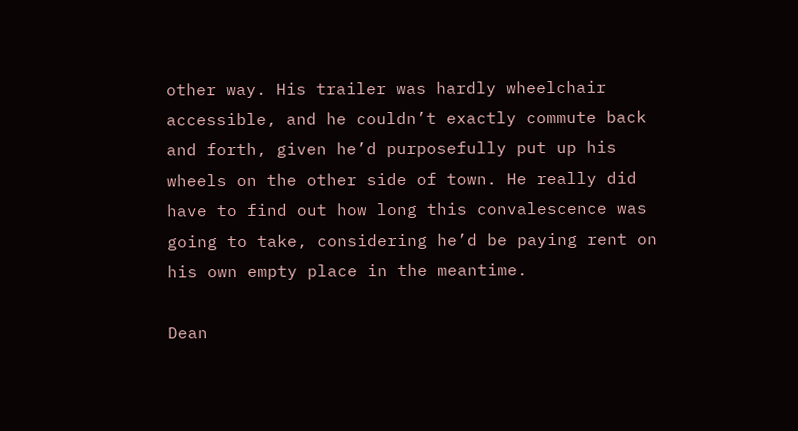other way. His trailer was hardly wheelchair accessible, and he couldn’t exactly commute back and forth, given he’d purposefully put up his wheels on the other side of town. He really did have to find out how long this convalescence was going to take, considering he’d be paying rent on his own empty place in the meantime.

Dean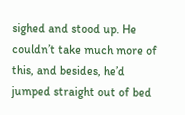sighed and stood up. He couldn’t take much more of this, and besides, he’d jumped straight out of bed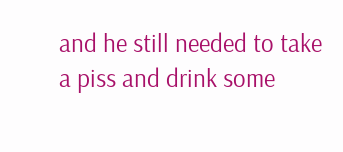and he still needed to take a piss and drink some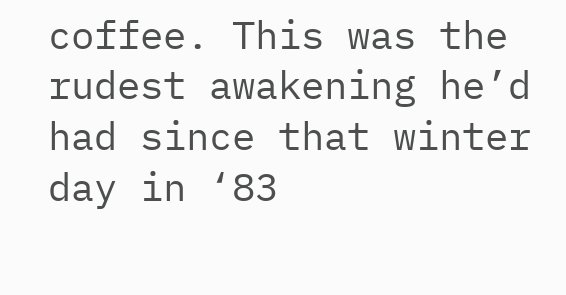coffee. This was the rudest awakening he’d had since that winter day in ‘83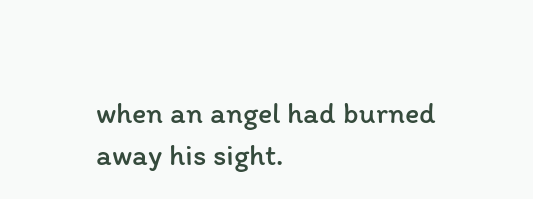when an angel had burned away his sight.